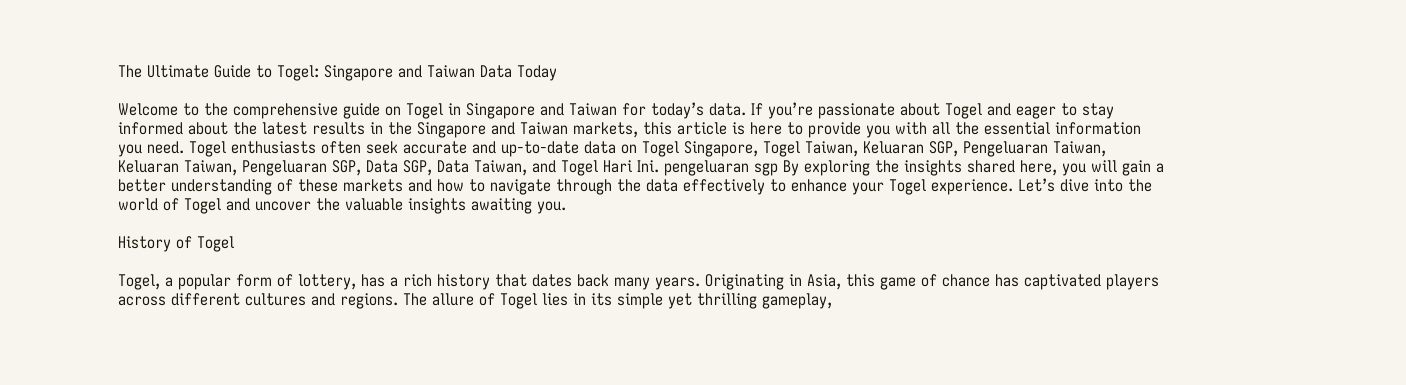The Ultimate Guide to Togel: Singapore and Taiwan Data Today

Welcome to the comprehensive guide on Togel in Singapore and Taiwan for today’s data. If you’re passionate about Togel and eager to stay informed about the latest results in the Singapore and Taiwan markets, this article is here to provide you with all the essential information you need. Togel enthusiasts often seek accurate and up-to-date data on Togel Singapore, Togel Taiwan, Keluaran SGP, Pengeluaran Taiwan, Keluaran Taiwan, Pengeluaran SGP, Data SGP, Data Taiwan, and Togel Hari Ini. pengeluaran sgp By exploring the insights shared here, you will gain a better understanding of these markets and how to navigate through the data effectively to enhance your Togel experience. Let’s dive into the world of Togel and uncover the valuable insights awaiting you.

History of Togel

Togel, a popular form of lottery, has a rich history that dates back many years. Originating in Asia, this game of chance has captivated players across different cultures and regions. The allure of Togel lies in its simple yet thrilling gameplay,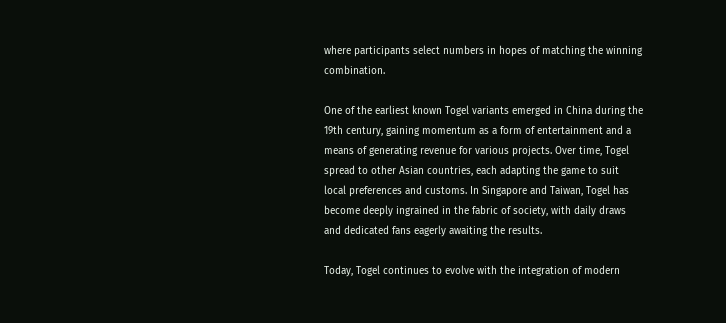where participants select numbers in hopes of matching the winning combination.

One of the earliest known Togel variants emerged in China during the 19th century, gaining momentum as a form of entertainment and a means of generating revenue for various projects. Over time, Togel spread to other Asian countries, each adapting the game to suit local preferences and customs. In Singapore and Taiwan, Togel has become deeply ingrained in the fabric of society, with daily draws and dedicated fans eagerly awaiting the results.

Today, Togel continues to evolve with the integration of modern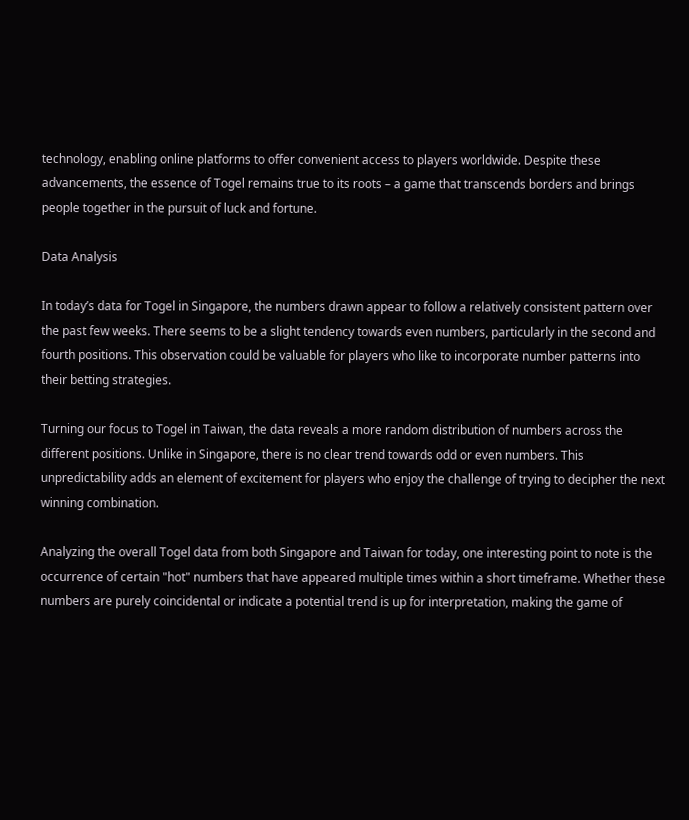technology, enabling online platforms to offer convenient access to players worldwide. Despite these advancements, the essence of Togel remains true to its roots – a game that transcends borders and brings people together in the pursuit of luck and fortune.

Data Analysis

In today’s data for Togel in Singapore, the numbers drawn appear to follow a relatively consistent pattern over the past few weeks. There seems to be a slight tendency towards even numbers, particularly in the second and fourth positions. This observation could be valuable for players who like to incorporate number patterns into their betting strategies.

Turning our focus to Togel in Taiwan, the data reveals a more random distribution of numbers across the different positions. Unlike in Singapore, there is no clear trend towards odd or even numbers. This unpredictability adds an element of excitement for players who enjoy the challenge of trying to decipher the next winning combination.

Analyzing the overall Togel data from both Singapore and Taiwan for today, one interesting point to note is the occurrence of certain "hot" numbers that have appeared multiple times within a short timeframe. Whether these numbers are purely coincidental or indicate a potential trend is up for interpretation, making the game of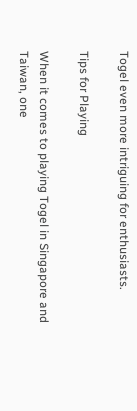Togel even more intriguing for enthusiasts.

Tips for Playing

When it comes to playing Togel in Singapore and Taiwan, one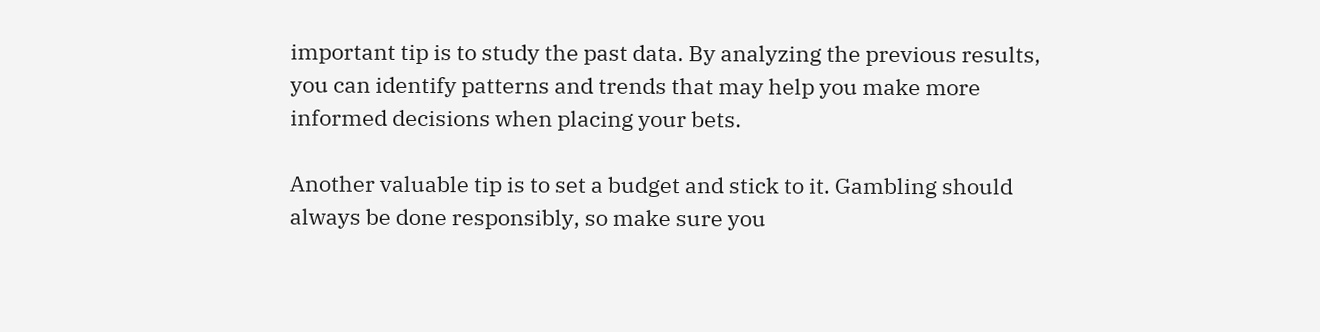important tip is to study the past data. By analyzing the previous results, you can identify patterns and trends that may help you make more informed decisions when placing your bets.

Another valuable tip is to set a budget and stick to it. Gambling should always be done responsibly, so make sure you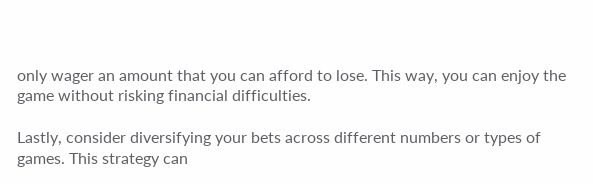only wager an amount that you can afford to lose. This way, you can enjoy the game without risking financial difficulties.

Lastly, consider diversifying your bets across different numbers or types of games. This strategy can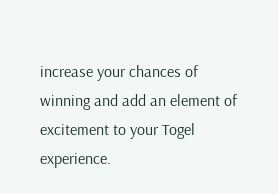increase your chances of winning and add an element of excitement to your Togel experience.